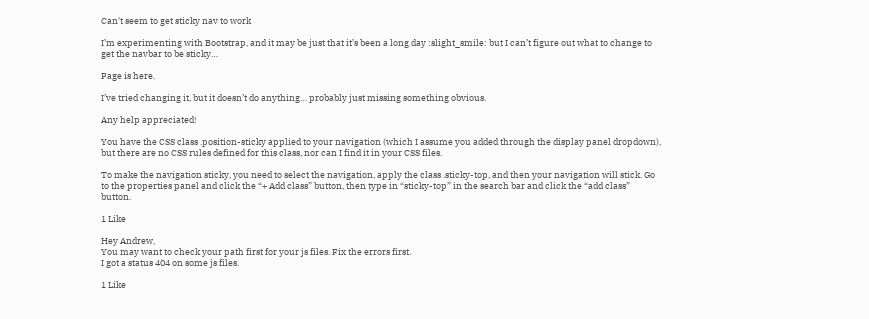Can't seem to get sticky nav to work

I’m experimenting with Bootstrap, and it may be just that it’s been a long day :slight_smile: but I can’t figure out what to change to get the navbar to be sticky…

Page is here.

I’ve tried changing it, but it doesn’t do anything… probably just missing something obvious.

Any help appreciated!

You have the CSS class .position-sticky applied to your navigation (which I assume you added through the display panel dropdown), but there are no CSS rules defined for this class, nor can I find it in your CSS files.

To make the navigation sticky, you need to select the navigation, apply the class .sticky-top, and then your navigation will stick. Go to the properties panel and click the “+ Add class” button, then type in “sticky-top” in the search bar and click the “add class” button.

1 Like

Hey Andrew,
You may want to check your path first for your js files. Fix the errors first.
I got a status 404 on some js files.

1 Like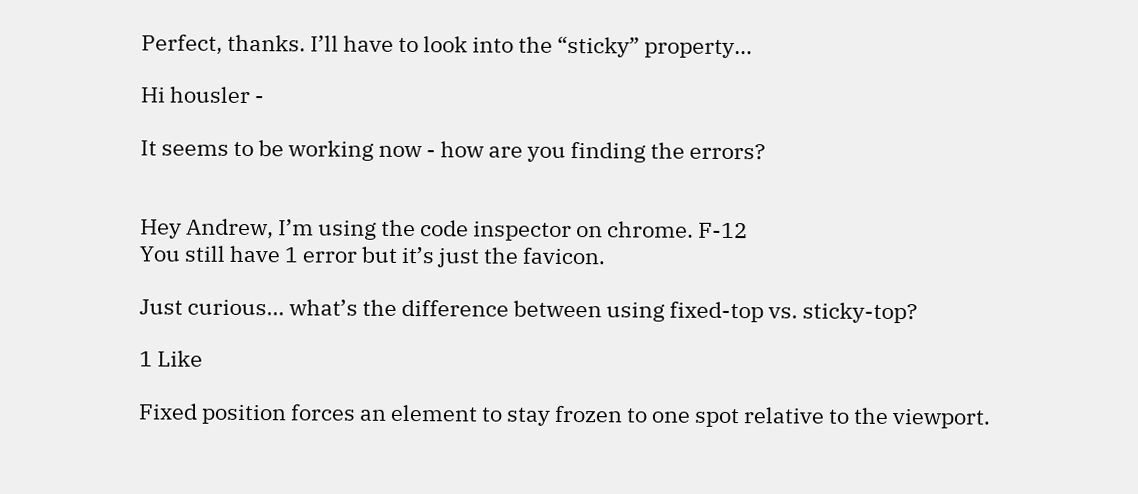Perfect, thanks. I’ll have to look into the “sticky” property…

Hi housler -

It seems to be working now - how are you finding the errors?


Hey Andrew, I’m using the code inspector on chrome. F-12
You still have 1 error but it’s just the favicon.

Just curious… what’s the difference between using fixed-top vs. sticky-top?

1 Like

Fixed position forces an element to stay frozen to one spot relative to the viewport.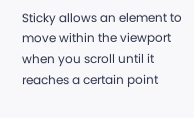Sticky allows an element to move within the viewport when you scroll until it reaches a certain point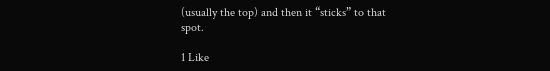(usually the top) and then it “sticks” to that spot.

1 Like